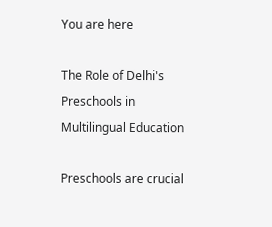You are here

The Role of Delhi's Preschools in Multilingual Education

Preschools are crucial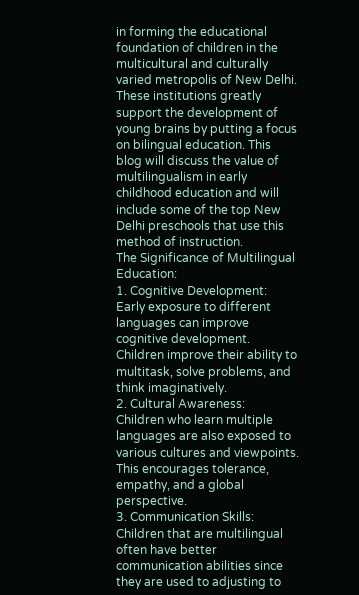in forming the educational foundation of children in the multicultural and culturally varied metropolis of New Delhi. These institutions greatly support the development of young brains by putting a focus on bilingual education. This blog will discuss the value of multilingualism in early childhood education and will include some of the top New Delhi preschools that use this method of instruction.
The Significance of Multilingual Education:
1. Cognitive Development:
Early exposure to different languages can improve cognitive development. Children improve their ability to multitask, solve problems, and think imaginatively.
2. Cultural Awareness:
Children who learn multiple languages are also exposed to various cultures and viewpoints. This encourages tolerance, empathy, and a global perspective.
3. Communication Skills:
Children that are multilingual often have better communication abilities since they are used to adjusting to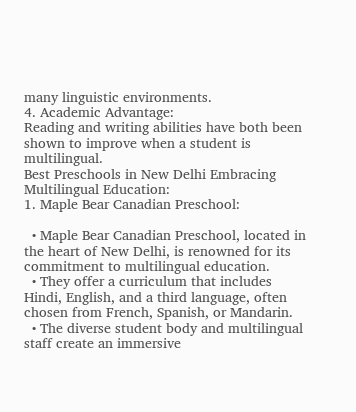many linguistic environments.
4. Academic Advantage:
Reading and writing abilities have both been shown to improve when a student is multilingual.
Best Preschools in New Delhi Embracing Multilingual Education:
1. Maple Bear Canadian Preschool:

  • Maple Bear Canadian Preschool, located in the heart of New Delhi, is renowned for its commitment to multilingual education.
  • They offer a curriculum that includes Hindi, English, and a third language, often chosen from French, Spanish, or Mandarin.
  • The diverse student body and multilingual staff create an immersive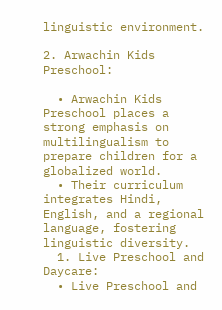linguistic environment.

2. Arwachin Kids Preschool:

  • Arwachin Kids Preschool places a strong emphasis on multilingualism to prepare children for a globalized world.
  • Their curriculum integrates Hindi, English, and a regional language, fostering linguistic diversity.
  1. Live Preschool and Daycare:
  • Live Preschool and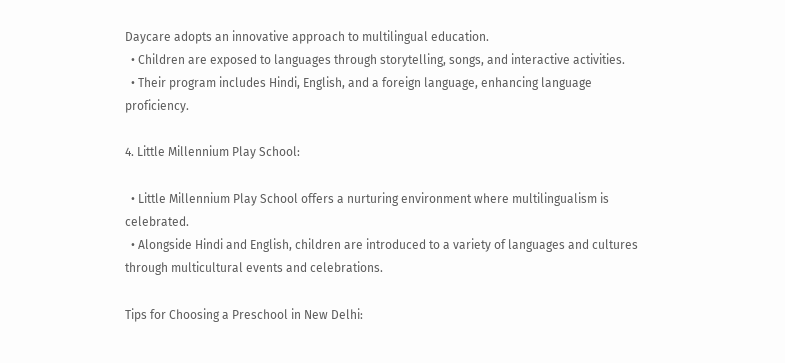Daycare adopts an innovative approach to multilingual education.
  • Children are exposed to languages through storytelling, songs, and interactive activities.
  • Their program includes Hindi, English, and a foreign language, enhancing language proficiency.

4. Little Millennium Play School:

  • Little Millennium Play School offers a nurturing environment where multilingualism is celebrated.
  • Alongside Hindi and English, children are introduced to a variety of languages and cultures through multicultural events and celebrations.

Tips for Choosing a Preschool in New Delhi: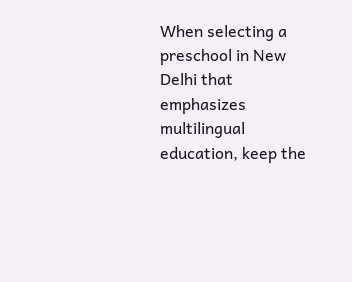When selecting a preschool in New Delhi that emphasizes multilingual education, keep the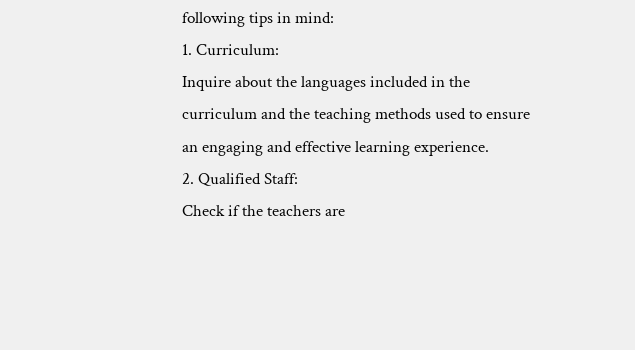following tips in mind:
1. Curriculum:
Inquire about the languages included in the curriculum and the teaching methods used to ensure an engaging and effective learning experience.
2. Qualified Staff:
Check if the teachers are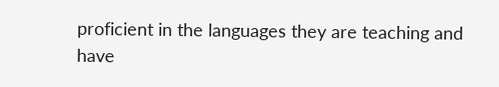proficient in the languages they are teaching and have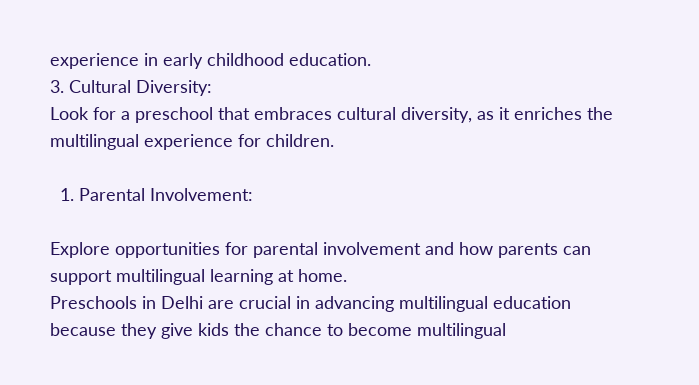experience in early childhood education.
3. Cultural Diversity:
Look for a preschool that embraces cultural diversity, as it enriches the multilingual experience for children.

  1. Parental Involvement:

Explore opportunities for parental involvement and how parents can support multilingual learning at home.
Preschools in Delhi are crucial in advancing multilingual education because they give kids the chance to become multilingual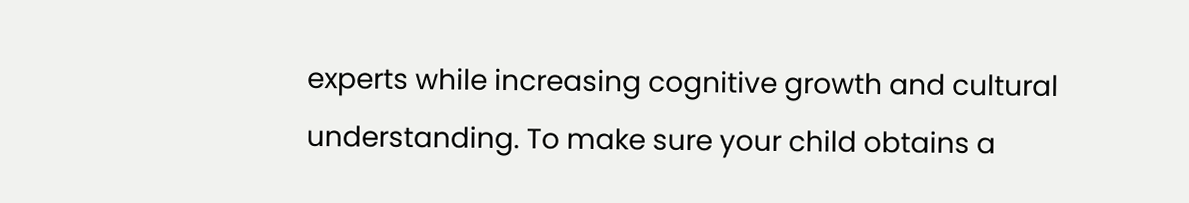experts while increasing cognitive growth and cultural understanding. To make sure your child obtains a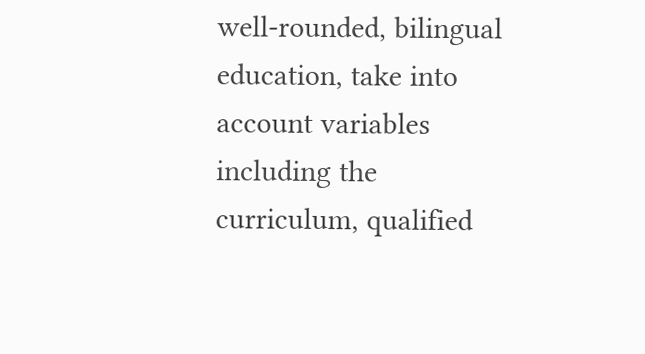well-rounded, bilingual education, take into account variables including the curriculum, qualified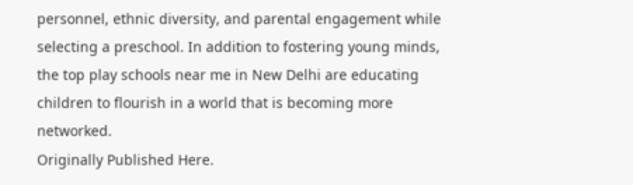personnel, ethnic diversity, and parental engagement while selecting a preschool. In addition to fostering young minds, the top play schools near me in New Delhi are educating children to flourish in a world that is becoming more networked.
Originally Published Here.